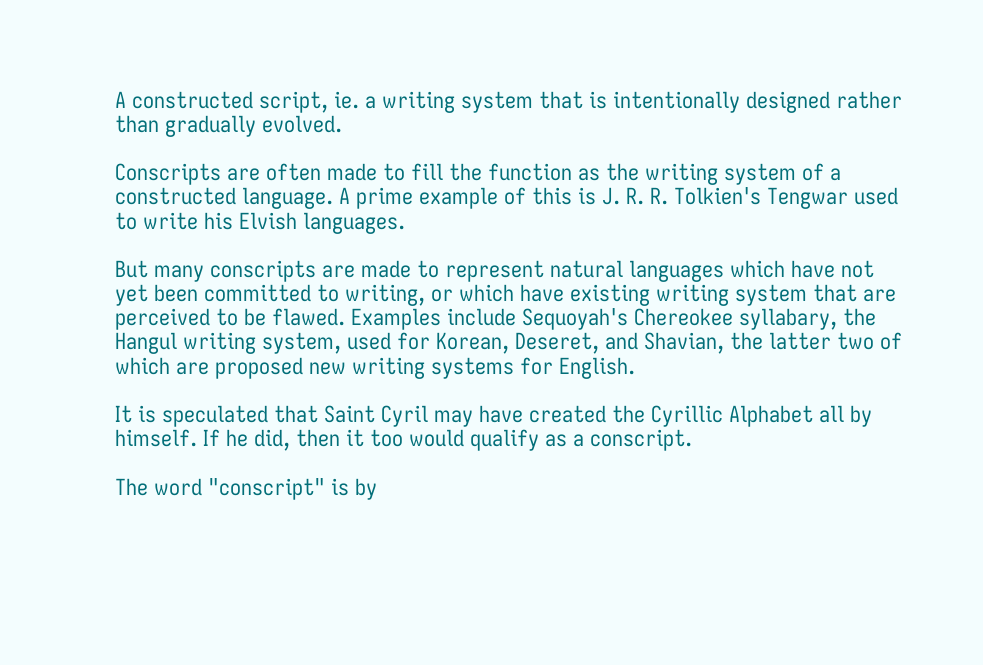A constructed script, ie. a writing system that is intentionally designed rather than gradually evolved.

Conscripts are often made to fill the function as the writing system of a constructed language. A prime example of this is J. R. R. Tolkien's Tengwar used to write his Elvish languages.

But many conscripts are made to represent natural languages which have not yet been committed to writing, or which have existing writing system that are perceived to be flawed. Examples include Sequoyah's Chereokee syllabary, the Hangul writing system, used for Korean, Deseret, and Shavian, the latter two of which are proposed new writing systems for English.

It is speculated that Saint Cyril may have created the Cyrillic Alphabet all by himself. If he did, then it too would qualify as a conscript.

The word "conscript" is by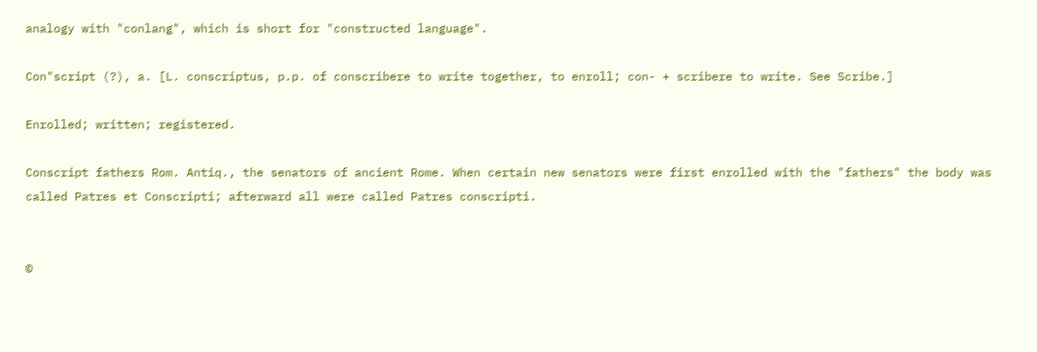analogy with "conlang", which is short for "constructed language".

Con"script (?), a. [L. conscriptus, p.p. of conscribere to write together, to enroll; con- + scribere to write. See Scribe.]

Enrolled; written; registered.

Conscript fathers Rom. Antiq., the senators of ancient Rome. When certain new senators were first enrolled with the "fathers" the body was called Patres et Conscripti; afterward all were called Patres conscripti.


©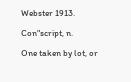Webster 1913.

Con"script, n.

One taken by lot, or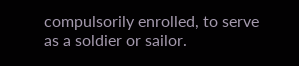compulsorily enrolled, to serve as a soldier or sailor.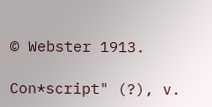© Webster 1913.

Con*script" (?), v.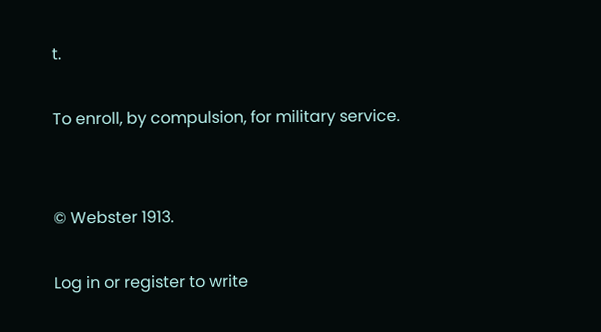t.

To enroll, by compulsion, for military service.


© Webster 1913.

Log in or register to write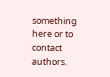something here or to contact authors.